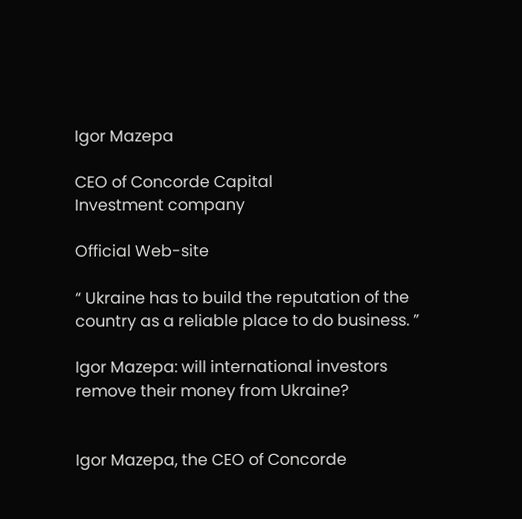Igor Mazepa

CEO of Concorde Capital
Investment company

Official Web-site

“ Ukraine has to build the reputation of the country as a reliable place to do business. ”

Igor Mazepa: will international investors remove their money from Ukraine?


Igor Mazepa, the CEO of Concorde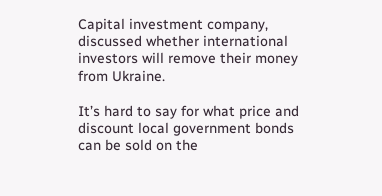Capital investment company, discussed whether international investors will remove their money from Ukraine.

It’s hard to say for what price and discount local government bonds can be sold on the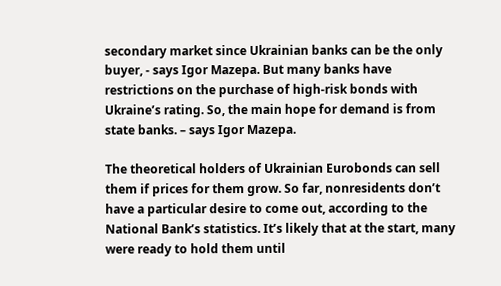secondary market since Ukrainian banks can be the only buyer, - says Igor Mazepa. But many banks have restrictions on the purchase of high-risk bonds with Ukraine’s rating. So, the main hope for demand is from state banks. – says Igor Mazepa.

The theoretical holders of Ukrainian Eurobonds can sell them if prices for them grow. So far, nonresidents don’t have a particular desire to come out, according to the National Bank’s statistics. It’s likely that at the start, many were ready to hold them until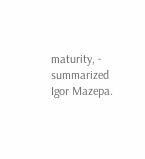maturity, - summarized Igor Mazepa.